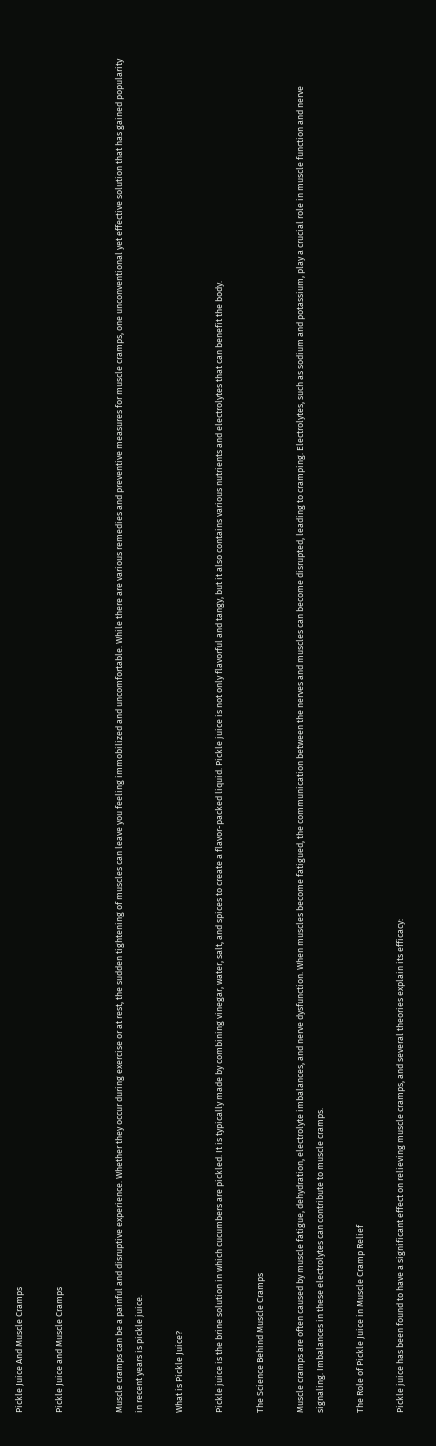Pickle Juice And Muscle Cramps

Pickle Juice and Muscle Cramps


Muscle cramps can be a painful and disruptive experience. Whether they occur during exercise or at rest, the sudden tightening of muscles can leave you feeling immobilized and uncomfortable. While there are various remedies and preventive measures for muscle cramps, one unconventional yet effective solution that has gained popularity in recent years is pickle juice.

What is Pickle Juice?

Pickle juice is the brine solution in which cucumbers are pickled. It is typically made by combining vinegar, water, salt, and spices to create a flavor-packed liquid. Pickle juice is not only flavorful and tangy, but it also contains various nutrients and electrolytes that can benefit the body.

The Science Behind Muscle Cramps

Muscle cramps are often caused by muscle fatigue, dehydration, electrolyte imbalances, and nerve dysfunction. When muscles become fatigued, the communication between the nerves and muscles can become disrupted, leading to cramping. Electrolytes, such as sodium and potassium, play a crucial role in muscle function and nerve signaling. Imbalances in these electrolytes can contribute to muscle cramps.

The Role of Pickle Juice in Muscle Cramp Relief

Pickle juice has been found to have a significant effect on relieving muscle cramps, and several theories explain its efficacy: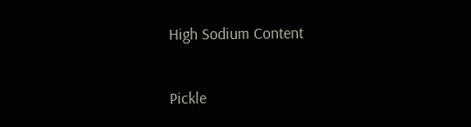High Sodium Content

Pickle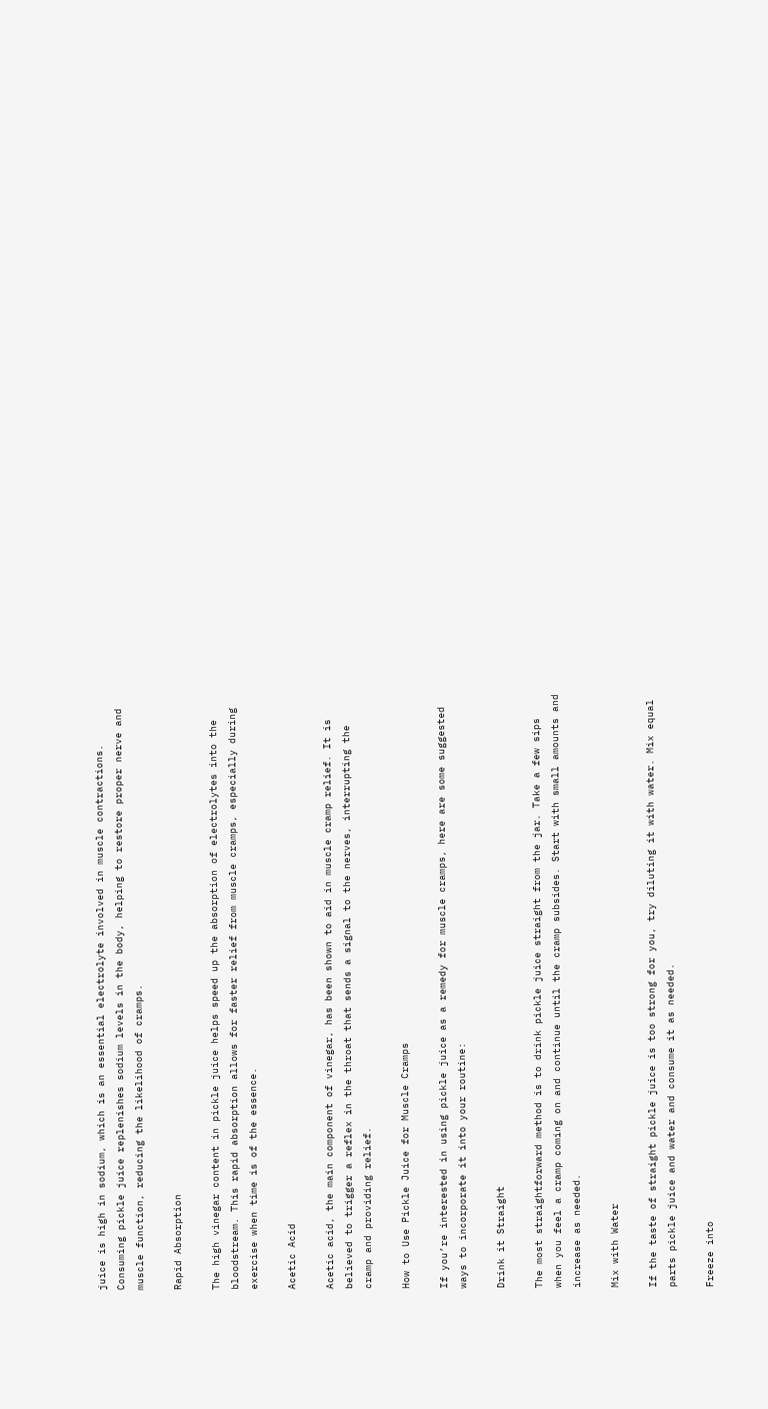juice is high in sodium, which is an essential electrolyte involved in muscle contractions. Consuming pickle juice replenishes sodium levels in the body, helping to restore proper nerve and muscle function, reducing the likelihood of cramps.

Rapid Absorption

The high vinegar content in pickle juice helps speed up the absorption of electrolytes into the bloodstream. This rapid absorption allows for faster relief from muscle cramps, especially during exercise when time is of the essence.

Acetic Acid

Acetic acid, the main component of vinegar, has been shown to aid in muscle cramp relief. It is believed to trigger a reflex in the throat that sends a signal to the nerves, interrupting the cramp and providing relief.

How to Use Pickle Juice for Muscle Cramps

If you’re interested in using pickle juice as a remedy for muscle cramps, here are some suggested ways to incorporate it into your routine:

Drink it Straight

The most straightforward method is to drink pickle juice straight from the jar. Take a few sips when you feel a cramp coming on and continue until the cramp subsides. Start with small amounts and increase as needed.

Mix with Water

If the taste of straight pickle juice is too strong for you, try diluting it with water. Mix equal parts pickle juice and water and consume it as needed.

Freeze into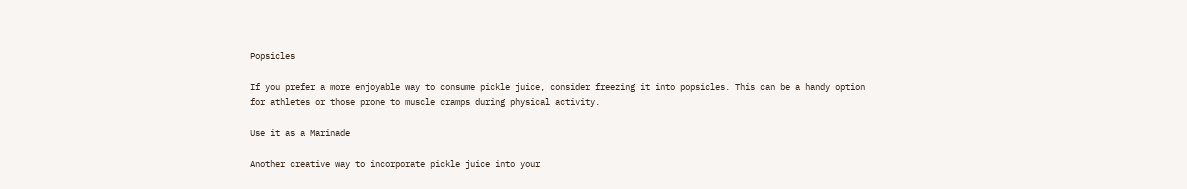Popsicles

If you prefer a more enjoyable way to consume pickle juice, consider freezing it into popsicles. This can be a handy option for athletes or those prone to muscle cramps during physical activity.

Use it as a Marinade

Another creative way to incorporate pickle juice into your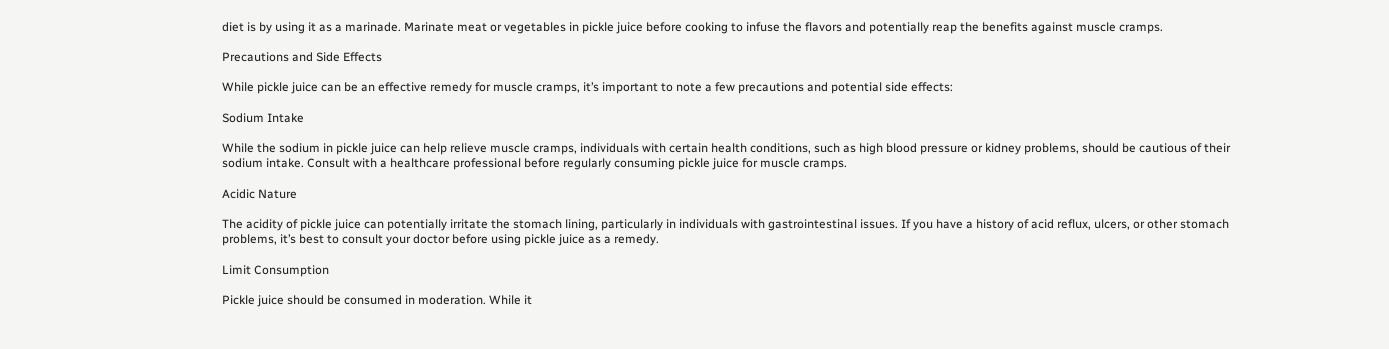diet is by using it as a marinade. Marinate meat or vegetables in pickle juice before cooking to infuse the flavors and potentially reap the benefits against muscle cramps.

Precautions and Side Effects

While pickle juice can be an effective remedy for muscle cramps, it’s important to note a few precautions and potential side effects:

Sodium Intake

While the sodium in pickle juice can help relieve muscle cramps, individuals with certain health conditions, such as high blood pressure or kidney problems, should be cautious of their sodium intake. Consult with a healthcare professional before regularly consuming pickle juice for muscle cramps.

Acidic Nature

The acidity of pickle juice can potentially irritate the stomach lining, particularly in individuals with gastrointestinal issues. If you have a history of acid reflux, ulcers, or other stomach problems, it’s best to consult your doctor before using pickle juice as a remedy.

Limit Consumption

Pickle juice should be consumed in moderation. While it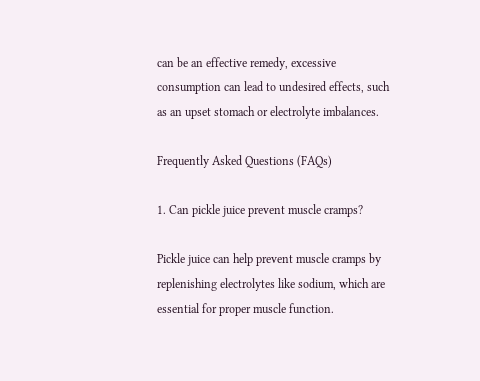can be an effective remedy, excessive consumption can lead to undesired effects, such as an upset stomach or electrolyte imbalances.

Frequently Asked Questions (FAQs)

1. Can pickle juice prevent muscle cramps?

Pickle juice can help prevent muscle cramps by replenishing electrolytes like sodium, which are essential for proper muscle function.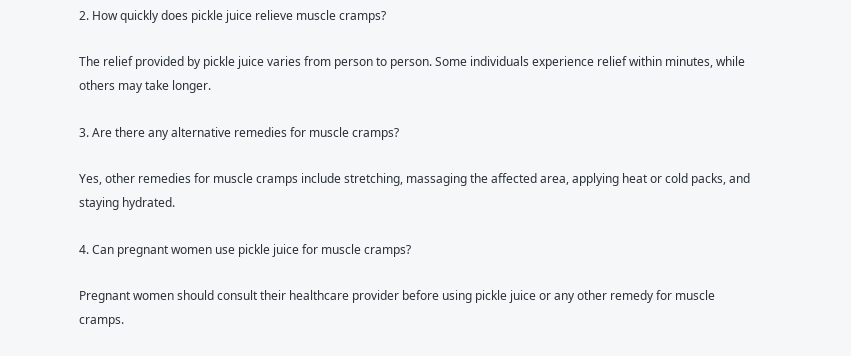2. How quickly does pickle juice relieve muscle cramps?

The relief provided by pickle juice varies from person to person. Some individuals experience relief within minutes, while others may take longer.

3. Are there any alternative remedies for muscle cramps?

Yes, other remedies for muscle cramps include stretching, massaging the affected area, applying heat or cold packs, and staying hydrated.

4. Can pregnant women use pickle juice for muscle cramps?

Pregnant women should consult their healthcare provider before using pickle juice or any other remedy for muscle cramps.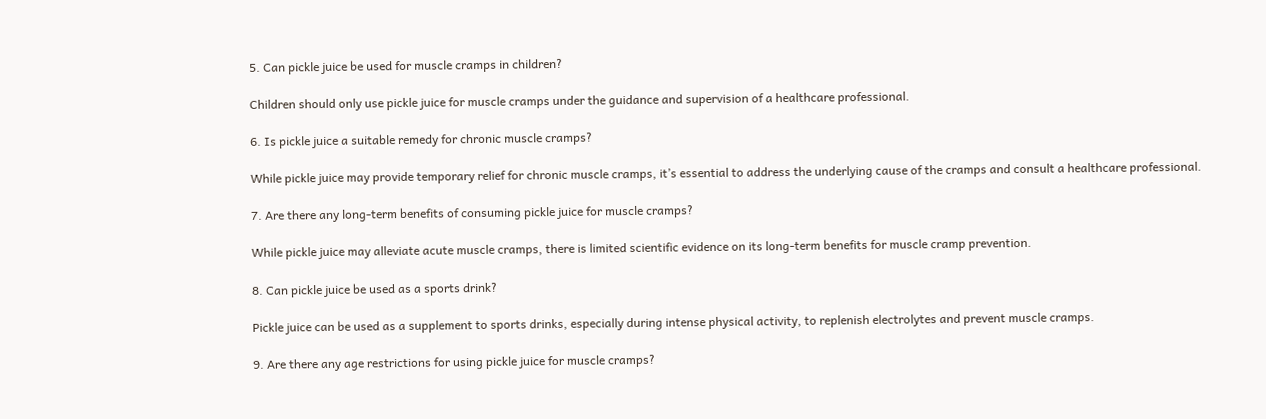5. Can pickle juice be used for muscle cramps in children?

Children should only use pickle juice for muscle cramps under the guidance and supervision of a healthcare professional.

6. Is pickle juice a suitable remedy for chronic muscle cramps?

While pickle juice may provide temporary relief for chronic muscle cramps, it’s essential to address the underlying cause of the cramps and consult a healthcare professional.

7. Are there any long-term benefits of consuming pickle juice for muscle cramps?

While pickle juice may alleviate acute muscle cramps, there is limited scientific evidence on its long-term benefits for muscle cramp prevention.

8. Can pickle juice be used as a sports drink?

Pickle juice can be used as a supplement to sports drinks, especially during intense physical activity, to replenish electrolytes and prevent muscle cramps.

9. Are there any age restrictions for using pickle juice for muscle cramps?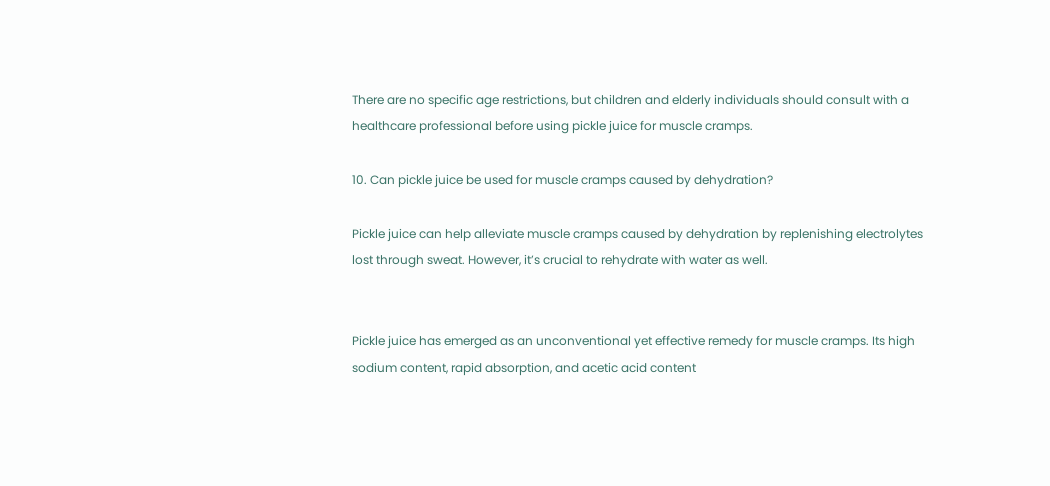There are no specific age restrictions, but children and elderly individuals should consult with a healthcare professional before using pickle juice for muscle cramps.

10. Can pickle juice be used for muscle cramps caused by dehydration?

Pickle juice can help alleviate muscle cramps caused by dehydration by replenishing electrolytes lost through sweat. However, it’s crucial to rehydrate with water as well.


Pickle juice has emerged as an unconventional yet effective remedy for muscle cramps. Its high sodium content, rapid absorption, and acetic acid content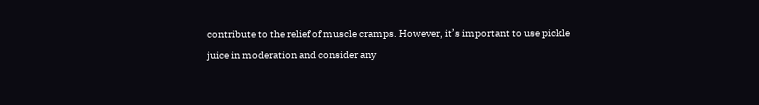contribute to the relief of muscle cramps. However, it’s important to use pickle juice in moderation and consider any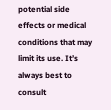potential side effects or medical conditions that may limit its use. It’s always best to consult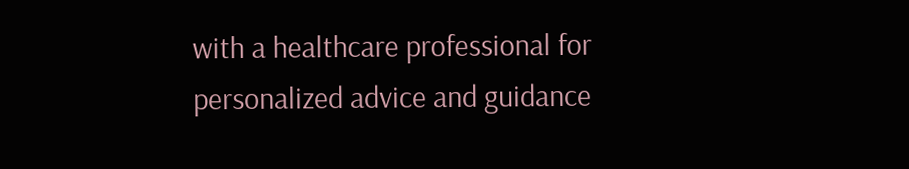with a healthcare professional for personalized advice and guidance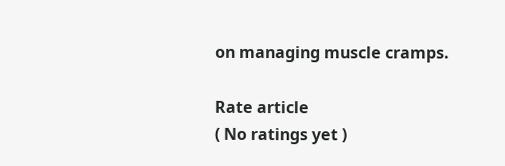on managing muscle cramps.

Rate article
( No ratings yet )